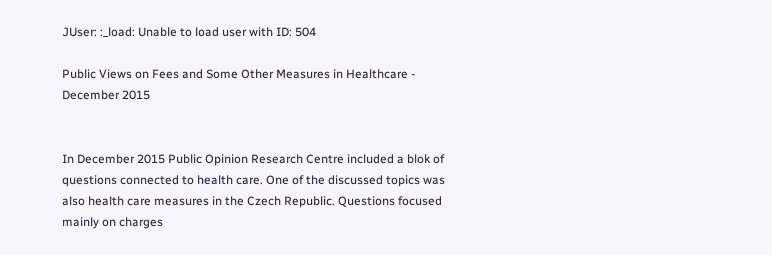JUser: :_load: Unable to load user with ID: 504

Public Views on Fees and Some Other Measures in Healthcare - December 2015


In December 2015 Public Opinion Research Centre included a blok of questions connected to health care. One of the discussed topics was also health care measures in the Czech Republic. Questions focused mainly on charges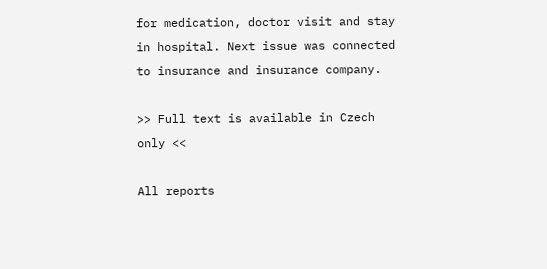for medication, doctor visit and stay in hospital. Next issue was connected to insurance and insurance company.

>> Full text is available in Czech only <<

All reports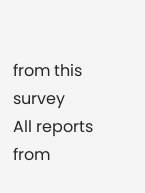from this survey
All reports from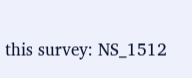this survey: NS_1512